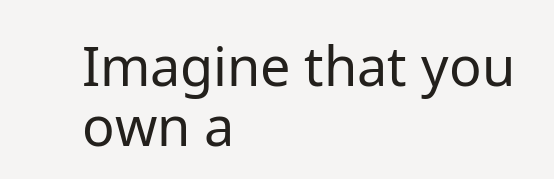Imagine that you own a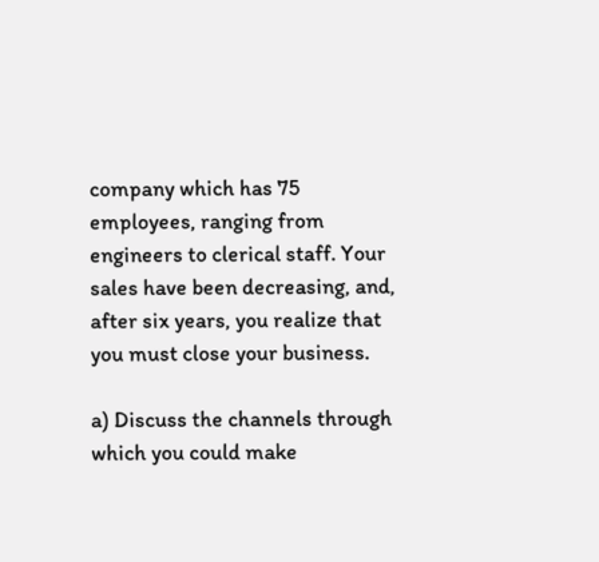company which has 75 employees, ranging from engineers to clerical staff. Your sales have been decreasing, and, after six years, you realize that you must close your business.

a) Discuss the channels through which you could make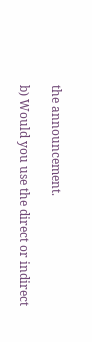the announcement.

b) Would you use the direct or indirect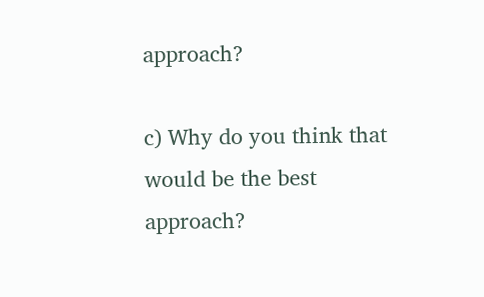approach?

c) Why do you think that would be the best approach?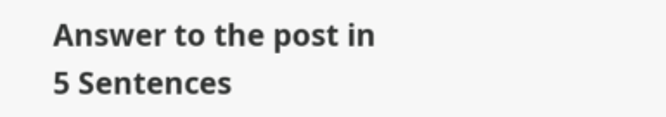Answer to the post in 5 Sentences